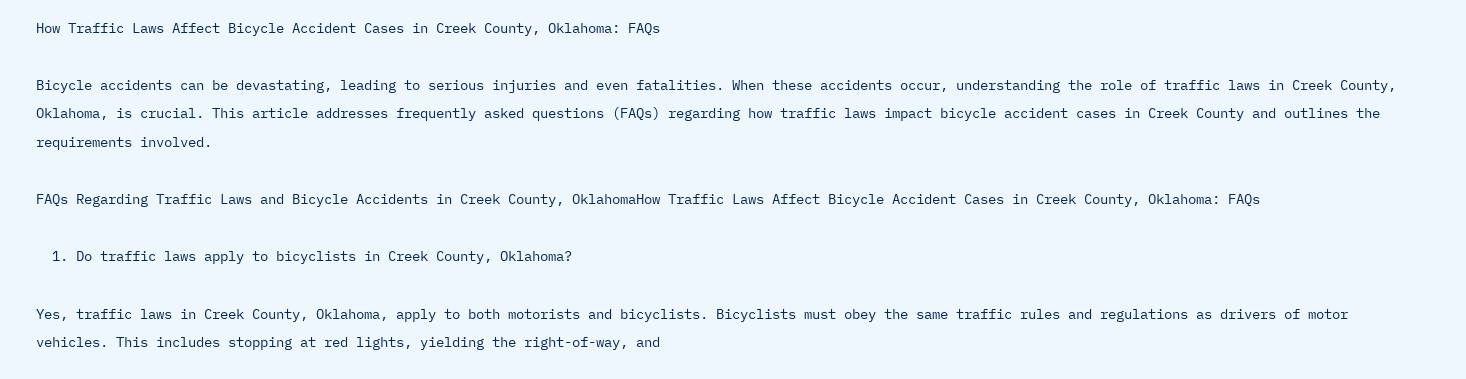How Traffic Laws Affect Bicycle Accident Cases in Creek County, Oklahoma: FAQs

Bicycle accidents can be devastating, leading to serious injuries and even fatalities. When these accidents occur, understanding the role of traffic laws in Creek County, Oklahoma, is crucial. This article addresses frequently asked questions (FAQs) regarding how traffic laws impact bicycle accident cases in Creek County and outlines the requirements involved.

FAQs Regarding Traffic Laws and Bicycle Accidents in Creek County, OklahomaHow Traffic Laws Affect Bicycle Accident Cases in Creek County, Oklahoma: FAQs

  1. Do traffic laws apply to bicyclists in Creek County, Oklahoma?

Yes, traffic laws in Creek County, Oklahoma, apply to both motorists and bicyclists. Bicyclists must obey the same traffic rules and regulations as drivers of motor vehicles. This includes stopping at red lights, yielding the right-of-way, and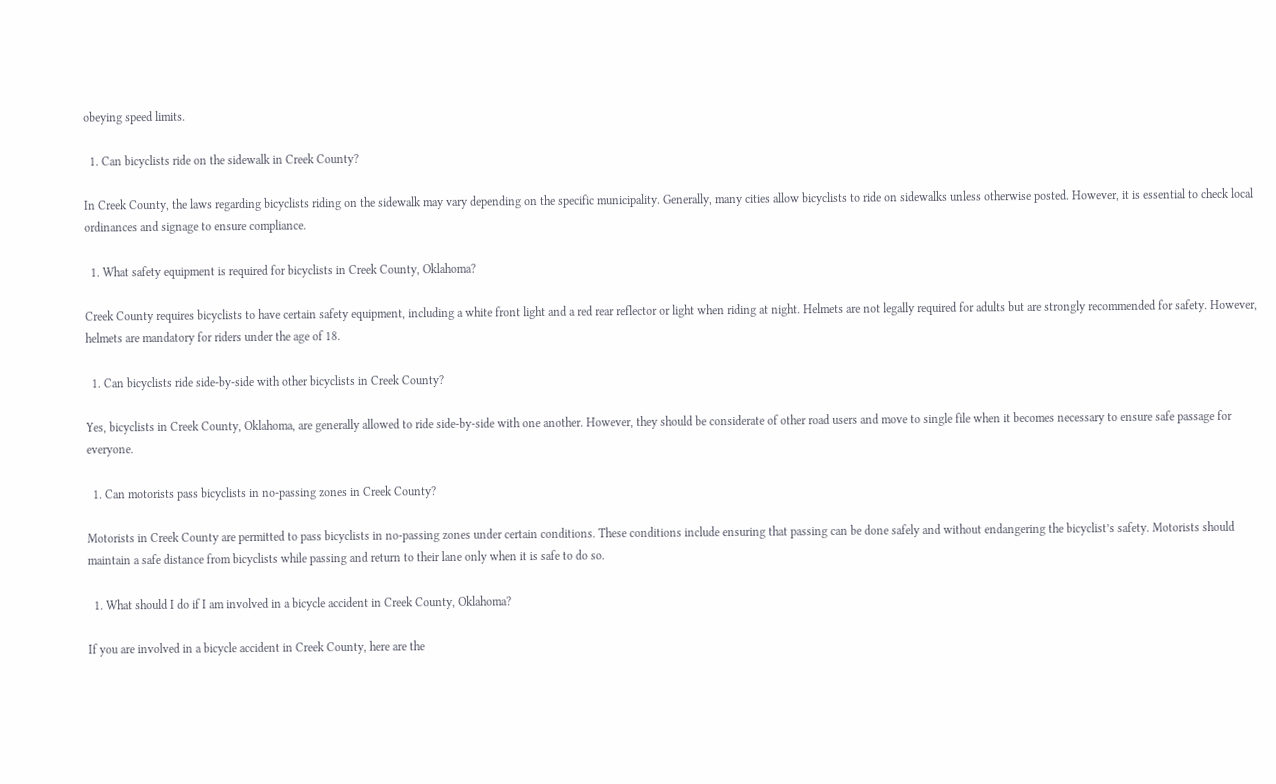obeying speed limits.

  1. Can bicyclists ride on the sidewalk in Creek County?

In Creek County, the laws regarding bicyclists riding on the sidewalk may vary depending on the specific municipality. Generally, many cities allow bicyclists to ride on sidewalks unless otherwise posted. However, it is essential to check local ordinances and signage to ensure compliance.

  1. What safety equipment is required for bicyclists in Creek County, Oklahoma?

Creek County requires bicyclists to have certain safety equipment, including a white front light and a red rear reflector or light when riding at night. Helmets are not legally required for adults but are strongly recommended for safety. However, helmets are mandatory for riders under the age of 18.

  1. Can bicyclists ride side-by-side with other bicyclists in Creek County?

Yes, bicyclists in Creek County, Oklahoma, are generally allowed to ride side-by-side with one another. However, they should be considerate of other road users and move to single file when it becomes necessary to ensure safe passage for everyone.

  1. Can motorists pass bicyclists in no-passing zones in Creek County?

Motorists in Creek County are permitted to pass bicyclists in no-passing zones under certain conditions. These conditions include ensuring that passing can be done safely and without endangering the bicyclist’s safety. Motorists should maintain a safe distance from bicyclists while passing and return to their lane only when it is safe to do so.

  1. What should I do if I am involved in a bicycle accident in Creek County, Oklahoma?

If you are involved in a bicycle accident in Creek County, here are the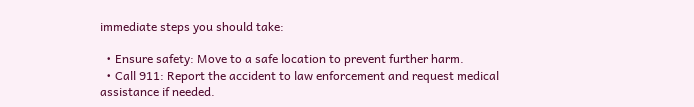immediate steps you should take:

  • Ensure safety: Move to a safe location to prevent further harm.
  • Call 911: Report the accident to law enforcement and request medical assistance if needed.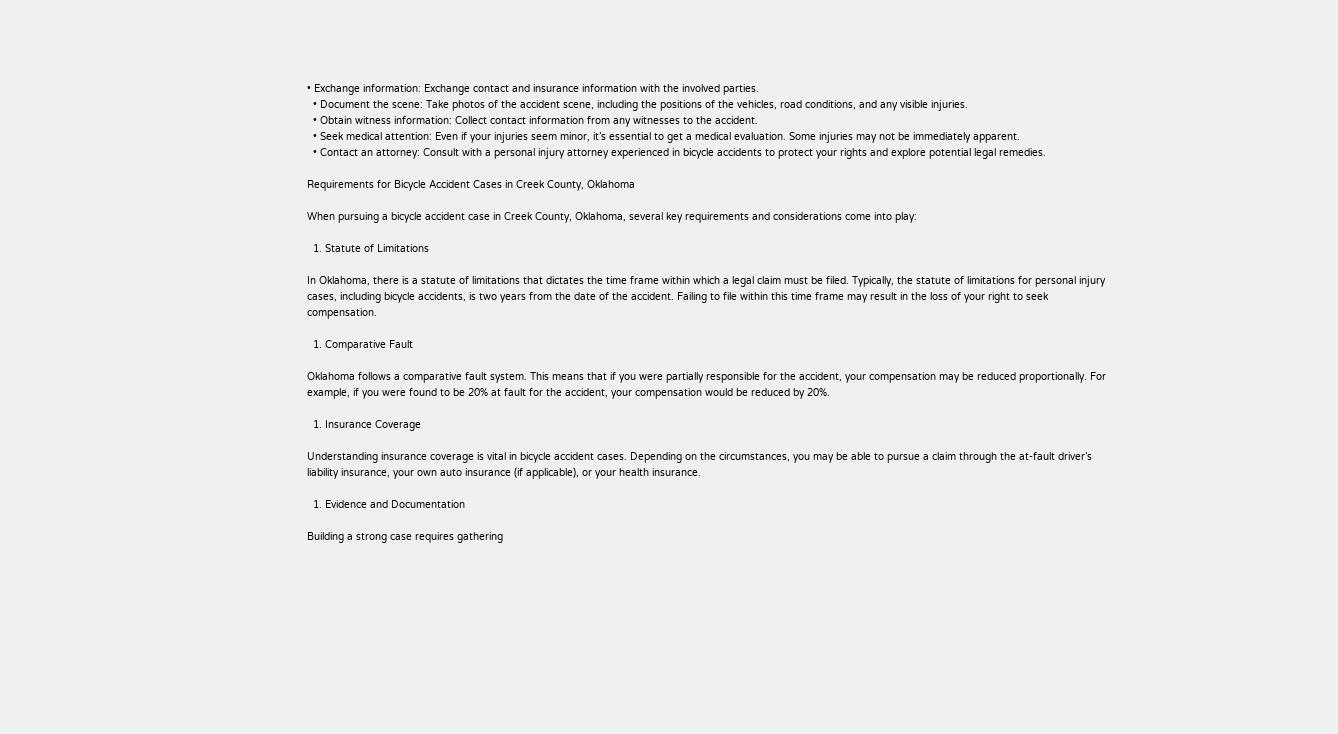• Exchange information: Exchange contact and insurance information with the involved parties.
  • Document the scene: Take photos of the accident scene, including the positions of the vehicles, road conditions, and any visible injuries.
  • Obtain witness information: Collect contact information from any witnesses to the accident.
  • Seek medical attention: Even if your injuries seem minor, it’s essential to get a medical evaluation. Some injuries may not be immediately apparent.
  • Contact an attorney: Consult with a personal injury attorney experienced in bicycle accidents to protect your rights and explore potential legal remedies.

Requirements for Bicycle Accident Cases in Creek County, Oklahoma

When pursuing a bicycle accident case in Creek County, Oklahoma, several key requirements and considerations come into play:

  1. Statute of Limitations

In Oklahoma, there is a statute of limitations that dictates the time frame within which a legal claim must be filed. Typically, the statute of limitations for personal injury cases, including bicycle accidents, is two years from the date of the accident. Failing to file within this time frame may result in the loss of your right to seek compensation.

  1. Comparative Fault

Oklahoma follows a comparative fault system. This means that if you were partially responsible for the accident, your compensation may be reduced proportionally. For example, if you were found to be 20% at fault for the accident, your compensation would be reduced by 20%.

  1. Insurance Coverage

Understanding insurance coverage is vital in bicycle accident cases. Depending on the circumstances, you may be able to pursue a claim through the at-fault driver’s liability insurance, your own auto insurance (if applicable), or your health insurance.

  1. Evidence and Documentation

Building a strong case requires gathering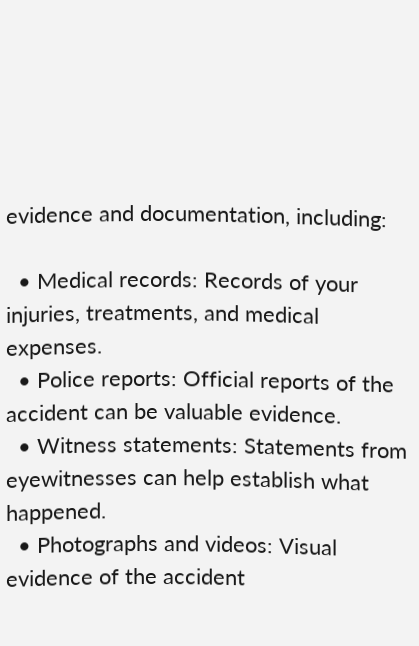evidence and documentation, including:

  • Medical records: Records of your injuries, treatments, and medical expenses.
  • Police reports: Official reports of the accident can be valuable evidence.
  • Witness statements: Statements from eyewitnesses can help establish what happened.
  • Photographs and videos: Visual evidence of the accident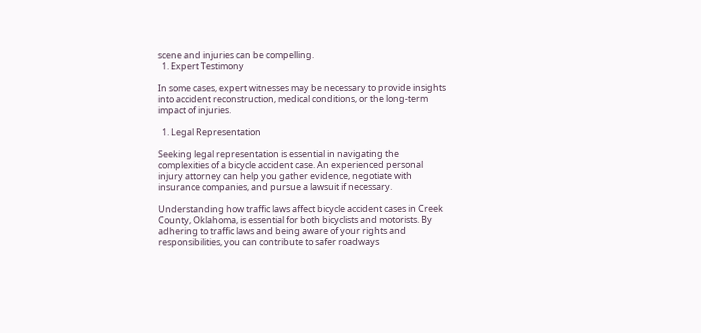scene and injuries can be compelling.
  1. Expert Testimony

In some cases, expert witnesses may be necessary to provide insights into accident reconstruction, medical conditions, or the long-term impact of injuries.

  1. Legal Representation

Seeking legal representation is essential in navigating the complexities of a bicycle accident case. An experienced personal injury attorney can help you gather evidence, negotiate with insurance companies, and pursue a lawsuit if necessary.

Understanding how traffic laws affect bicycle accident cases in Creek County, Oklahoma, is essential for both bicyclists and motorists. By adhering to traffic laws and being aware of your rights and responsibilities, you can contribute to safer roadways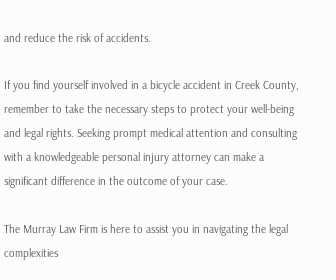and reduce the risk of accidents.

If you find yourself involved in a bicycle accident in Creek County, remember to take the necessary steps to protect your well-being and legal rights. Seeking prompt medical attention and consulting with a knowledgeable personal injury attorney can make a significant difference in the outcome of your case.

The Murray Law Firm is here to assist you in navigating the legal complexities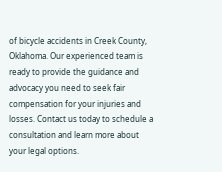of bicycle accidents in Creek County, Oklahoma. Our experienced team is ready to provide the guidance and advocacy you need to seek fair compensation for your injuries and losses. Contact us today to schedule a consultation and learn more about your legal options.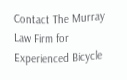Contact The Murray Law Firm for Experienced Bicycle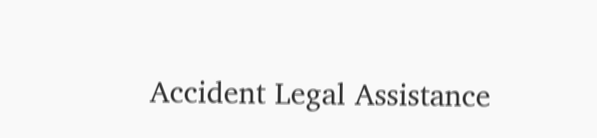Accident Legal Assistance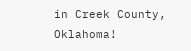in Creek County, Oklahoma!